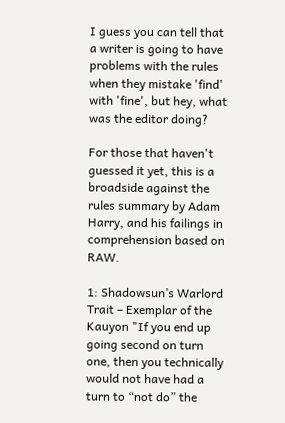I guess you can tell that a writer is going to have problems with the rules when they mistake 'find' with 'fine', but hey, what was the editor doing?

For those that haven't guessed it yet, this is a broadside against the rules summary by Adam Harry, and his failings in comprehension based on RAW.

1: Shadowsun’s Warlord Trait – Exemplar of the Kauyon "If you end up going second on turn one, then you technically would not have had a turn to “not do” the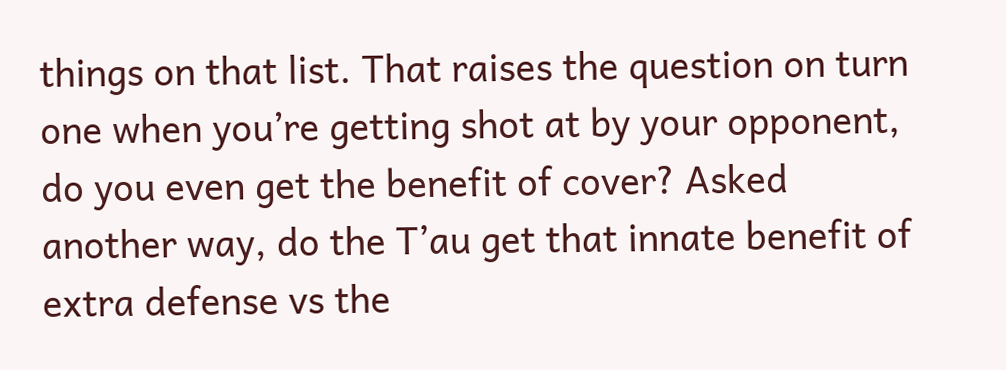things on that list. That raises the question on turn one when you’re getting shot at by your opponent, do you even get the benefit of cover? Asked another way, do the T’au get that innate benefit of extra defense vs the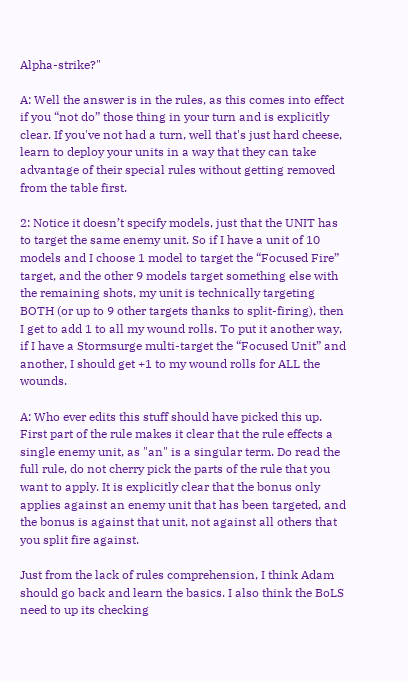Alpha-strike?"

A: Well the answer is in the rules, as this comes into effect if you “not do” those thing in your turn and is explicitly clear. If you've not had a turn, well that's just hard cheese, learn to deploy your units in a way that they can take advantage of their special rules without getting removed from the table first.

2: Notice it doesn’t specify models, just that the UNIT has to target the same enemy unit. So if I have a unit of 10 models and I choose 1 model to target the “Focused Fire” target, and the other 9 models target something else with the remaining shots, my unit is technically targeting BOTH (or up to 9 other targets thanks to split-firing), then I get to add 1 to all my wound rolls. To put it another way, if I have a Stormsurge multi-target the “Focused Unit” and another, I should get +1 to my wound rolls for ALL the wounds.

A: Who ever edits this stuff should have picked this up. First part of the rule makes it clear that the rule effects a single enemy unit, as "an" is a singular term. Do read the full rule, do not cherry pick the parts of the rule that you want to apply. It is explicitly clear that the bonus only applies against an enemy unit that has been targeted, and the bonus is against that unit, not against all others that you split fire against.

Just from the lack of rules comprehension, I think Adam should go back and learn the basics. I also think the BoLS need to up its checking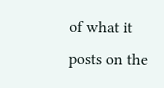of what it posts on the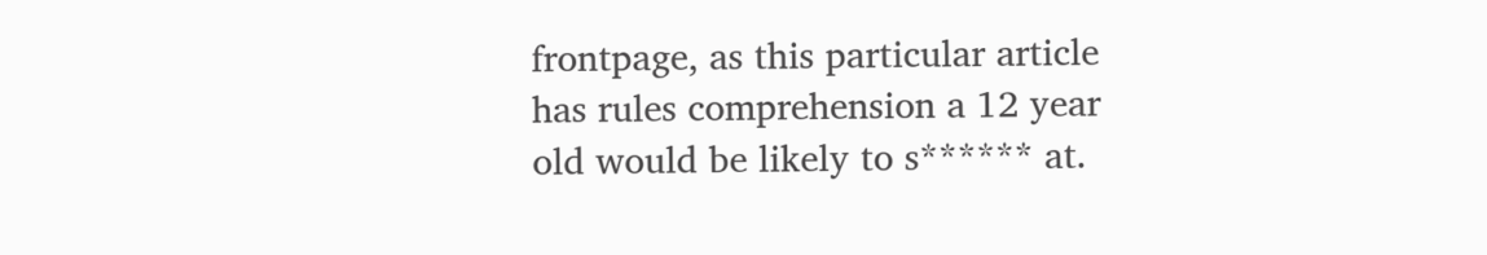frontpage, as this particular article has rules comprehension a 12 year old would be likely to s****** at.